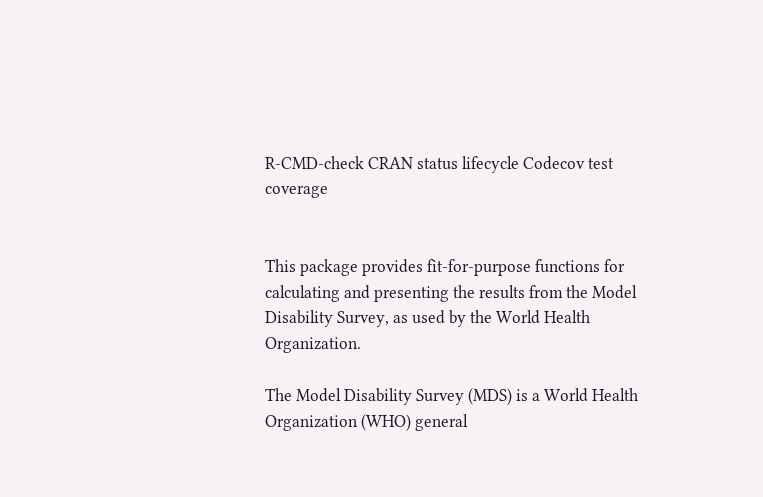R-CMD-check CRAN status lifecycle Codecov test coverage


This package provides fit-for-purpose functions for calculating and presenting the results from the Model Disability Survey, as used by the World Health Organization.

The Model Disability Survey (MDS) is a World Health Organization (WHO) general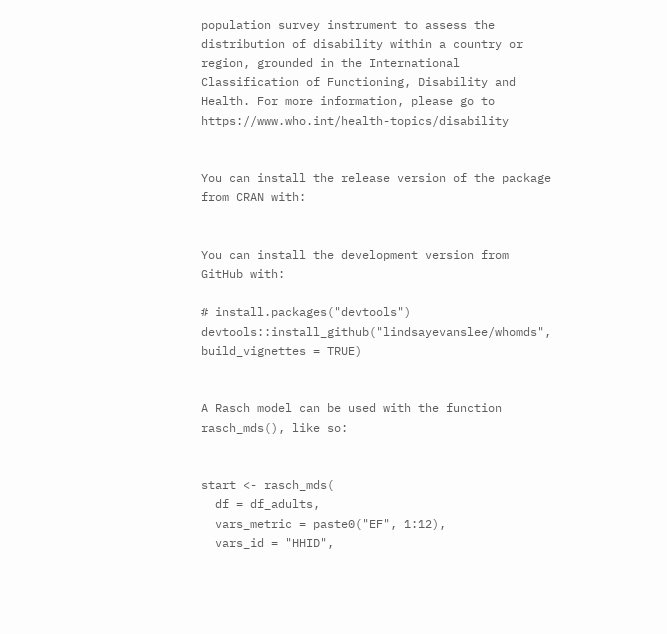population survey instrument to assess the distribution of disability within a country or region, grounded in the International Classification of Functioning, Disability and Health. For more information, please go to https://www.who.int/health-topics/disability


You can install the release version of the package from CRAN with:


You can install the development version from GitHub with:

# install.packages("devtools")
devtools::install_github("lindsayevanslee/whomds", build_vignettes = TRUE)


A Rasch model can be used with the function rasch_mds(), like so:


start <- rasch_mds(
  df = df_adults,
  vars_metric = paste0("EF", 1:12),
  vars_id = "HHID",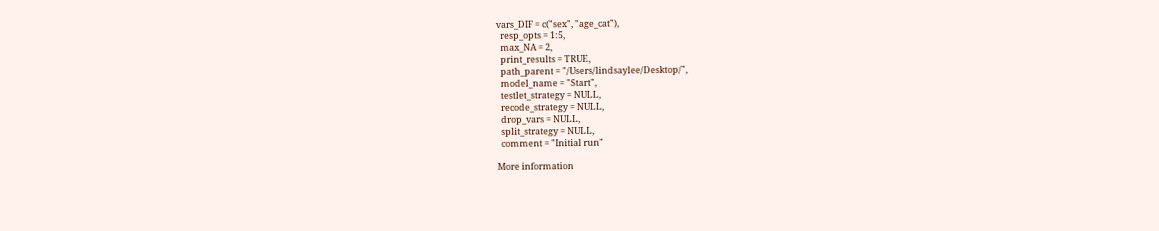vars_DIF = c("sex", "age_cat"),
  resp_opts = 1:5,
  max_NA = 2,
  print_results = TRUE,
  path_parent = "/Users/lindsaylee/Desktop/",
  model_name = "Start",
  testlet_strategy = NULL,
  recode_strategy = NULL,
  drop_vars = NULL,
  split_strategy = NULL,
  comment = "Initial run"

More information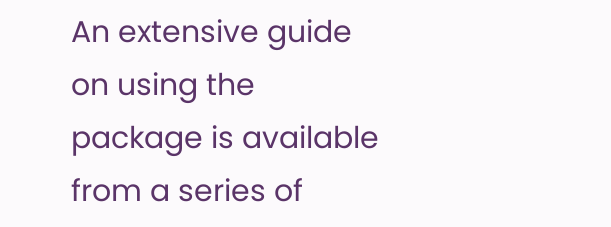An extensive guide on using the package is available from a series of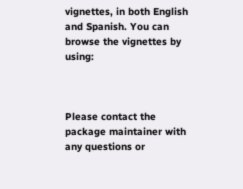vignettes, in both English and Spanish. You can browse the vignettes by using:



Please contact the package maintainer with any questions or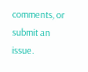comments, or submit an issue.